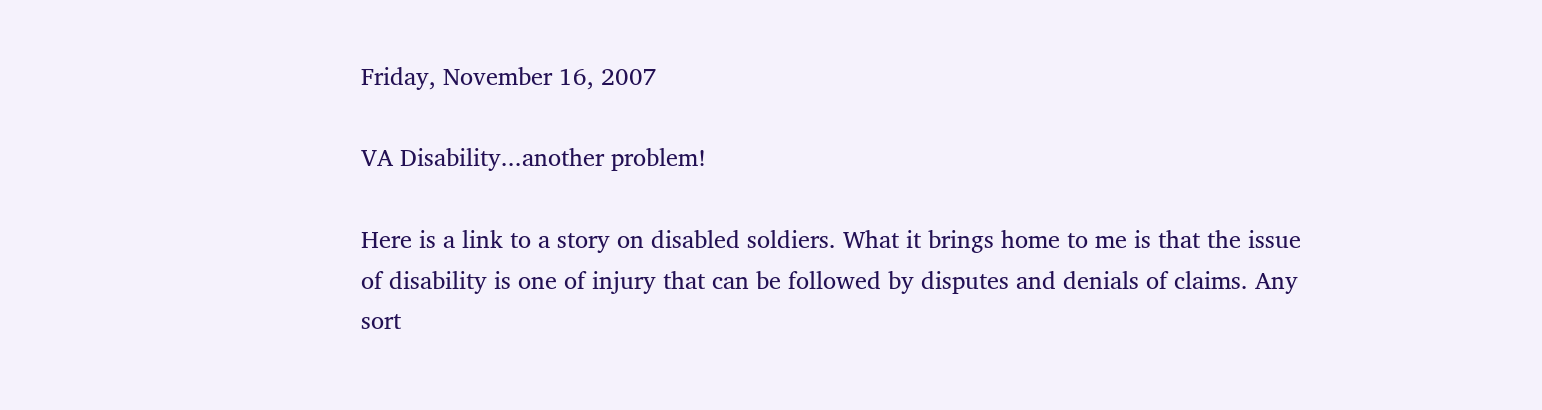Friday, November 16, 2007

VA Disability...another problem!

Here is a link to a story on disabled soldiers. What it brings home to me is that the issue of disability is one of injury that can be followed by disputes and denials of claims. Any sort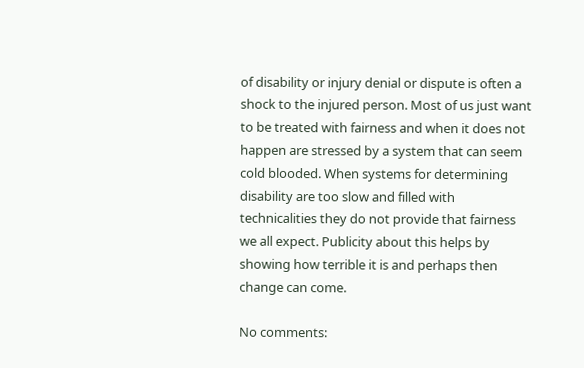of disability or injury denial or dispute is often a shock to the injured person. Most of us just want to be treated with fairness and when it does not happen are stressed by a system that can seem cold blooded. When systems for determining disability are too slow and filled with technicalities they do not provide that fairness we all expect. Publicity about this helps by showing how terrible it is and perhaps then change can come.

No comments: